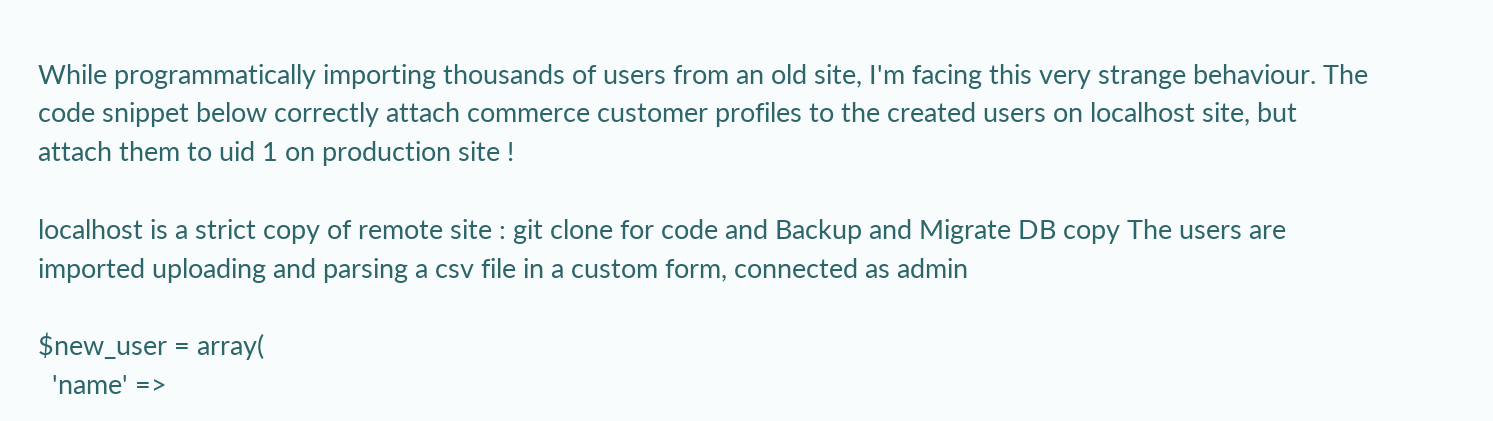While programmatically importing thousands of users from an old site, I'm facing this very strange behaviour. The code snippet below correctly attach commerce customer profiles to the created users on localhost site, but attach them to uid 1 on production site !

localhost is a strict copy of remote site : git clone for code and Backup and Migrate DB copy The users are imported uploading and parsing a csv file in a custom form, connected as admin

$new_user = array(
  'name' =>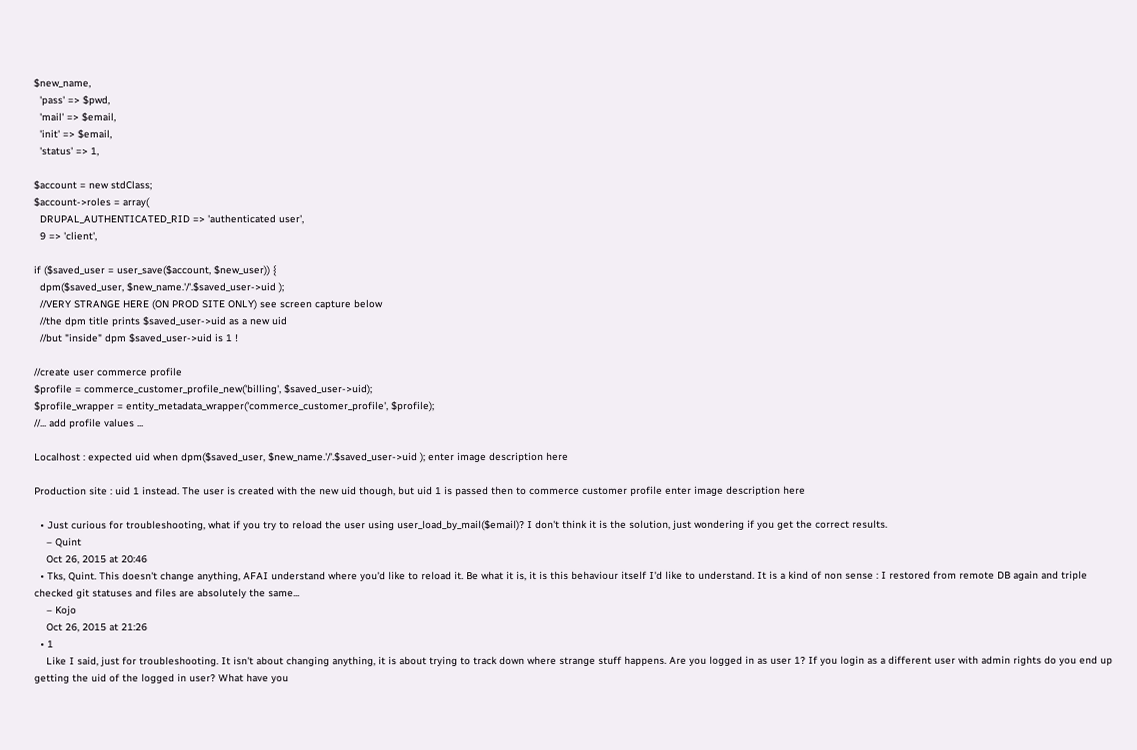$new_name,
  'pass' => $pwd,
  'mail' => $email,
  'init' => $email,
  'status' => 1,

$account = new stdClass;
$account->roles = array(
  DRUPAL_AUTHENTICATED_RID => 'authenticated user',
  9 => 'client',

if ($saved_user = user_save($account, $new_user)) {
  dpm($saved_user, $new_name.'/'.$saved_user->uid );
  //VERY STRANGE HERE (ON PROD SITE ONLY) see screen capture below
  //the dpm title prints $saved_user->uid as a new uid
  //but "inside" dpm $saved_user->uid is 1 !

//create user commerce profile
$profile = commerce_customer_profile_new('billing', $saved_user->uid);
$profile_wrapper = entity_metadata_wrapper('commerce_customer_profile', $profile);
//... add profile values ...

Localhost : expected uid when dpm($saved_user, $new_name.'/'.$saved_user->uid ); enter image description here

Production site : uid 1 instead. The user is created with the new uid though, but uid 1 is passed then to commerce customer profile enter image description here

  • Just curious for troubleshooting, what if you try to reload the user using user_load_by_mail($email)? I don't think it is the solution, just wondering if you get the correct results.
    – Quint
    Oct 26, 2015 at 20:46
  • Tks, Quint. This doesn't change anything, AFAI understand where you'd like to reload it. Be what it is, it is this behaviour itself I'd like to understand. It is a kind of non sense : I restored from remote DB again and triple checked git statuses and files are absolutely the same...
    – Kojo
    Oct 26, 2015 at 21:26
  • 1
    Like I said, just for troubleshooting. It isn't about changing anything, it is about trying to track down where strange stuff happens. Are you logged in as user 1? If you login as a different user with admin rights do you end up getting the uid of the logged in user? What have you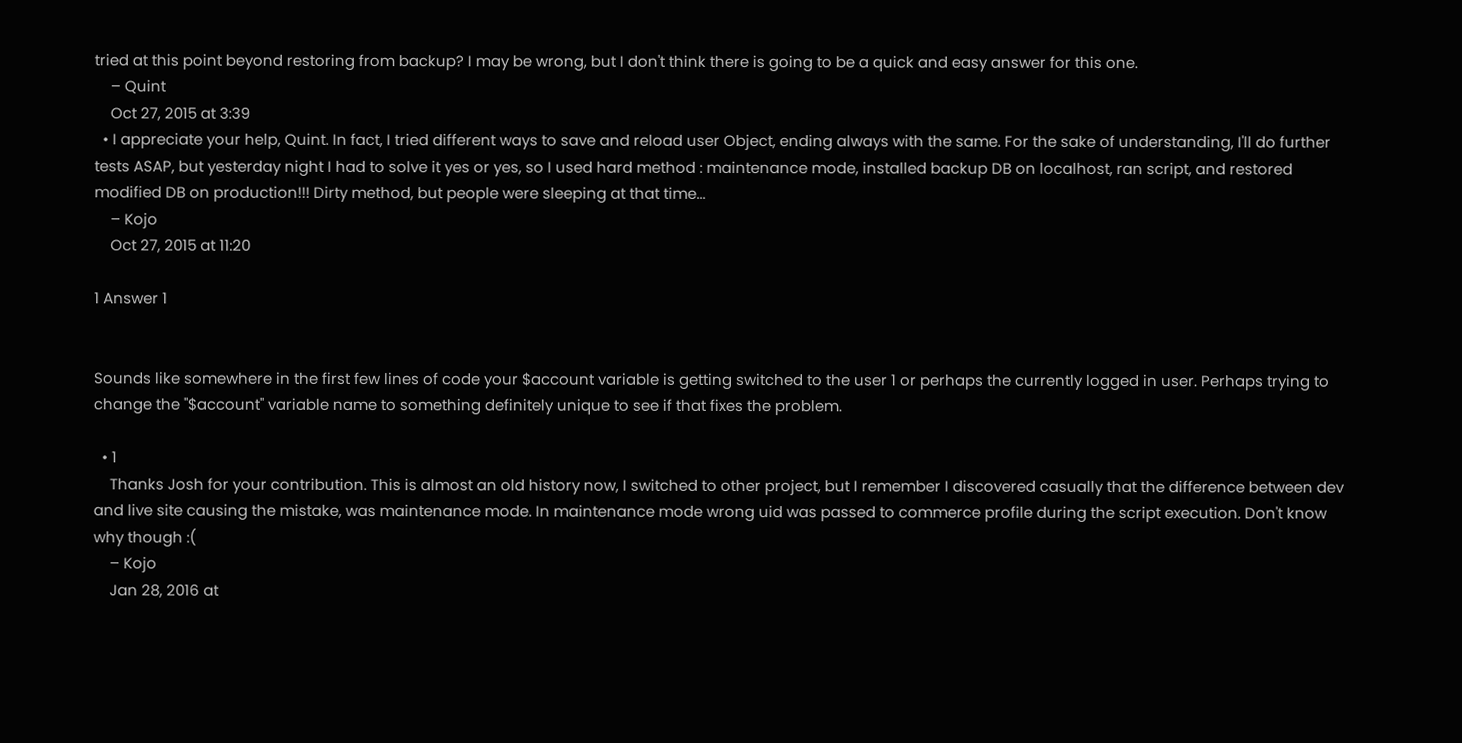tried at this point beyond restoring from backup? I may be wrong, but I don't think there is going to be a quick and easy answer for this one.
    – Quint
    Oct 27, 2015 at 3:39
  • I appreciate your help, Quint. In fact, I tried different ways to save and reload user Object, ending always with the same. For the sake of understanding, I'll do further tests ASAP, but yesterday night I had to solve it yes or yes, so I used hard method : maintenance mode, installed backup DB on localhost, ran script, and restored modified DB on production!!! Dirty method, but people were sleeping at that time...
    – Kojo
    Oct 27, 2015 at 11:20

1 Answer 1


Sounds like somewhere in the first few lines of code your $account variable is getting switched to the user 1 or perhaps the currently logged in user. Perhaps trying to change the "$account" variable name to something definitely unique to see if that fixes the problem.

  • 1
    Thanks Josh for your contribution. This is almost an old history now, I switched to other project, but I remember I discovered casually that the difference between dev and live site causing the mistake, was maintenance mode. In maintenance mode wrong uid was passed to commerce profile during the script execution. Don't know why though :(
    – Kojo
    Jan 28, 2016 at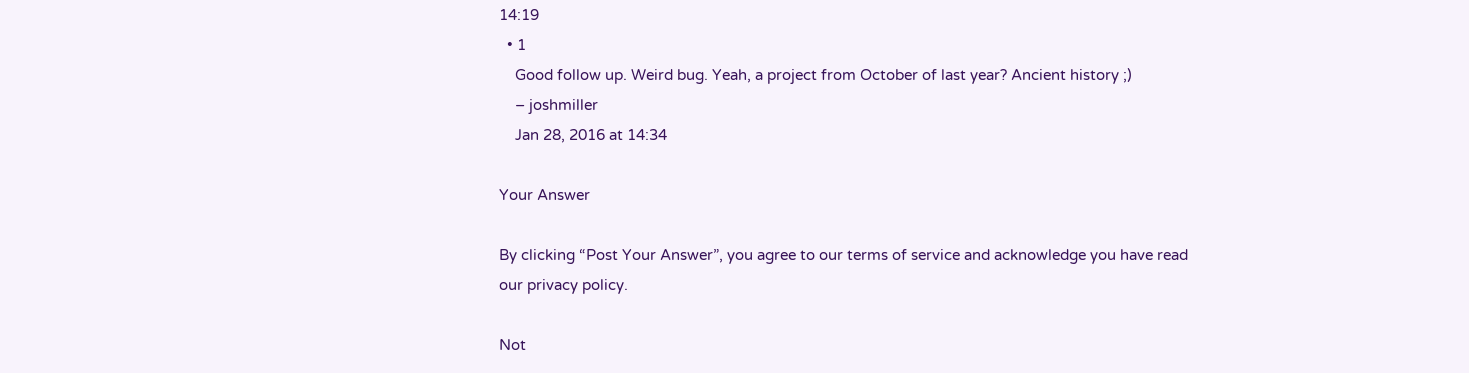14:19
  • 1
    Good follow up. Weird bug. Yeah, a project from October of last year? Ancient history ;)
    – joshmiller
    Jan 28, 2016 at 14:34

Your Answer

By clicking “Post Your Answer”, you agree to our terms of service and acknowledge you have read our privacy policy.

Not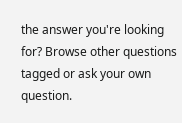the answer you're looking for? Browse other questions tagged or ask your own question.